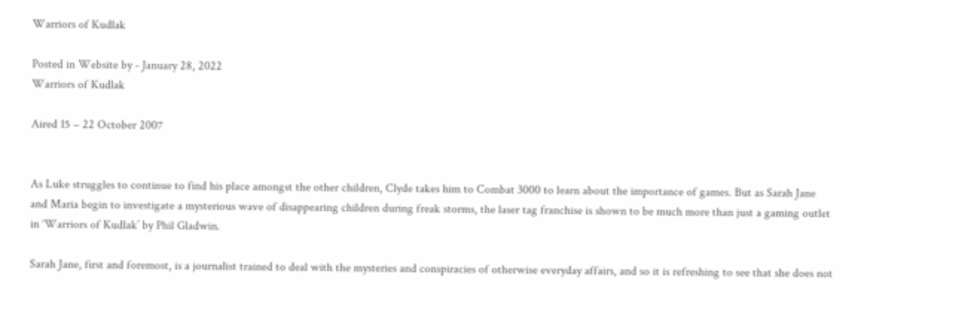Warriors of Kudlak

Posted in Website by - January 28, 2022
Warriors of Kudlak

Aired 15 – 22 October 2007


As Luke struggles to continue to find his place amongst the other children, Clyde takes him to Combat 3000 to learn about the importance of games. But as Sarah Jane and Maria begin to investigate a mysterious wave of disappearing children during freak storms, the laser tag franchise is shown to be much more than just a gaming outlet in ‘Warriors of Kudlak’ by Phil Gladwin.

Sarah Jane, first and foremost, is a journalist trained to deal with the mysteries and conspiracies of otherwise everyday affairs, and so it is refreshing to see that she does not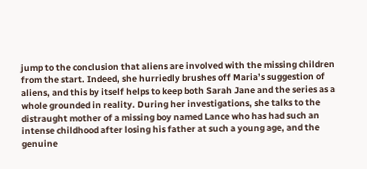jump to the conclusion that aliens are involved with the missing children from the start. Indeed, she hurriedly brushes off Maria’s suggestion of aliens, and this by itself helps to keep both Sarah Jane and the series as a whole grounded in reality. During her investigations, she talks to the distraught mother of a missing boy named Lance who has had such an intense childhood after losing his father at such a young age, and the genuine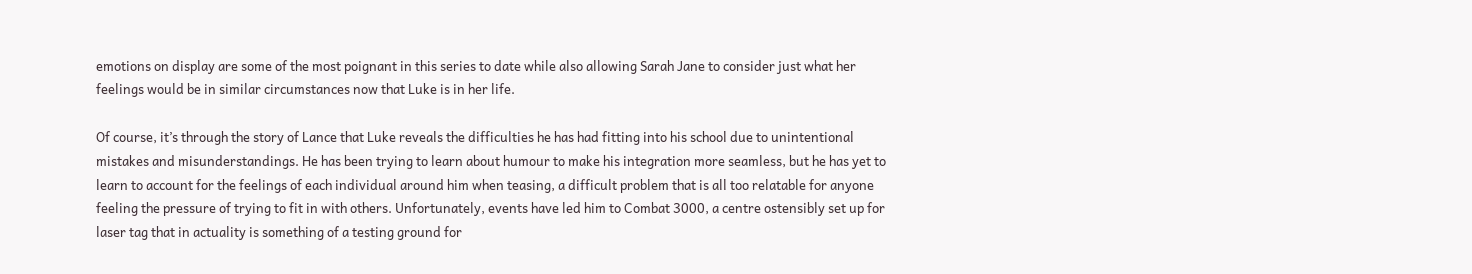emotions on display are some of the most poignant in this series to date while also allowing Sarah Jane to consider just what her feelings would be in similar circumstances now that Luke is in her life.

Of course, it’s through the story of Lance that Luke reveals the difficulties he has had fitting into his school due to unintentional mistakes and misunderstandings. He has been trying to learn about humour to make his integration more seamless, but he has yet to learn to account for the feelings of each individual around him when teasing, a difficult problem that is all too relatable for anyone feeling the pressure of trying to fit in with others. Unfortunately, events have led him to Combat 3000, a centre ostensibly set up for laser tag that in actuality is something of a testing ground for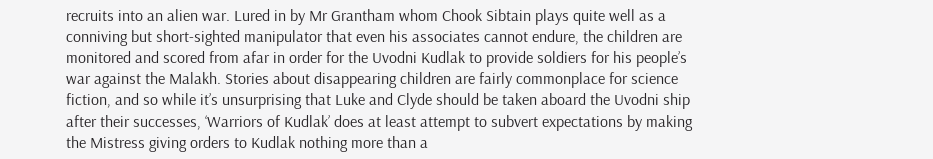recruits into an alien war. Lured in by Mr Grantham whom Chook Sibtain plays quite well as a conniving but short-sighted manipulator that even his associates cannot endure, the children are monitored and scored from afar in order for the Uvodni Kudlak to provide soldiers for his people’s war against the Malakh. Stories about disappearing children are fairly commonplace for science fiction, and so while it’s unsurprising that Luke and Clyde should be taken aboard the Uvodni ship after their successes, ‘Warriors of Kudlak’ does at least attempt to subvert expectations by making the Mistress giving orders to Kudlak nothing more than a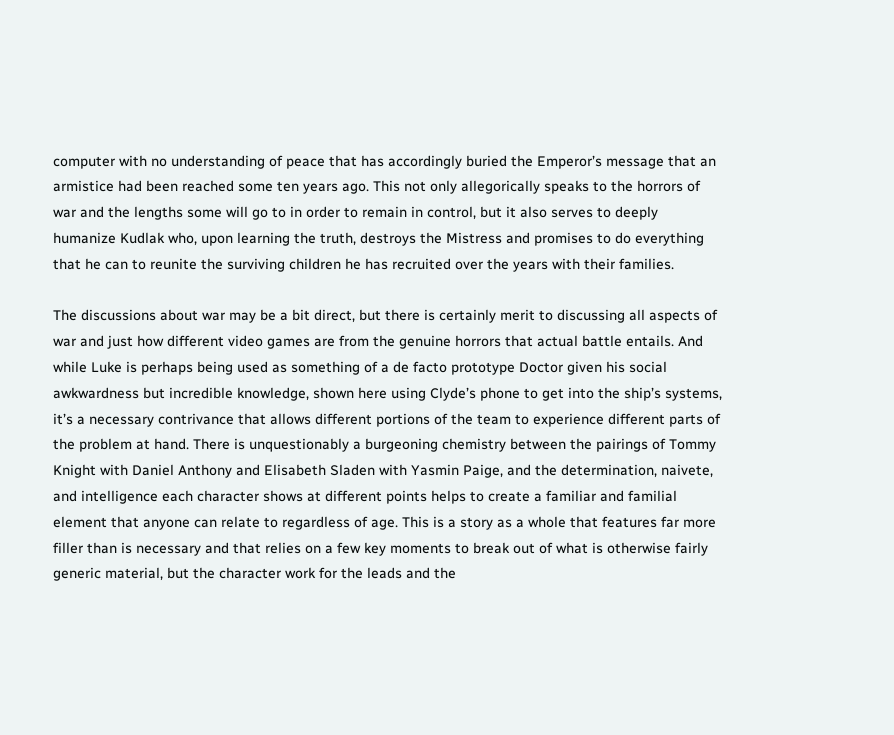computer with no understanding of peace that has accordingly buried the Emperor’s message that an armistice had been reached some ten years ago. This not only allegorically speaks to the horrors of war and the lengths some will go to in order to remain in control, but it also serves to deeply humanize Kudlak who, upon learning the truth, destroys the Mistress and promises to do everything that he can to reunite the surviving children he has recruited over the years with their families.

The discussions about war may be a bit direct, but there is certainly merit to discussing all aspects of war and just how different video games are from the genuine horrors that actual battle entails. And while Luke is perhaps being used as something of a de facto prototype Doctor given his social awkwardness but incredible knowledge, shown here using Clyde’s phone to get into the ship’s systems, it’s a necessary contrivance that allows different portions of the team to experience different parts of the problem at hand. There is unquestionably a burgeoning chemistry between the pairings of Tommy Knight with Daniel Anthony and Elisabeth Sladen with Yasmin Paige, and the determination, naivete, and intelligence each character shows at different points helps to create a familiar and familial element that anyone can relate to regardless of age. This is a story as a whole that features far more filler than is necessary and that relies on a few key moments to break out of what is otherwise fairly generic material, but the character work for the leads and the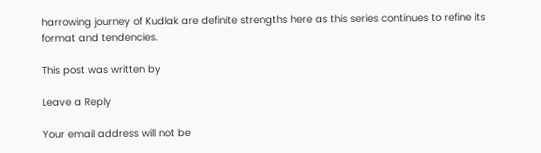harrowing journey of Kudlak are definite strengths here as this series continues to refine its format and tendencies.

This post was written by

Leave a Reply

Your email address will not be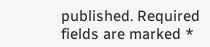published. Required fields are marked *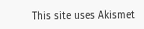This site uses Akismet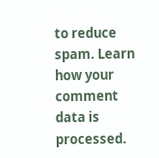to reduce spam. Learn how your comment data is processed.